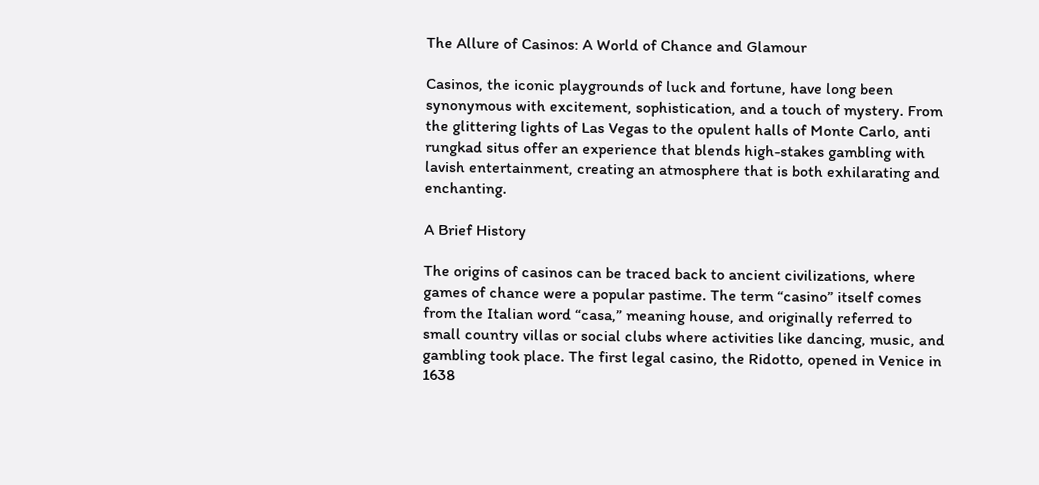The Allure of Casinos: A World of Chance and Glamour

Casinos, the iconic playgrounds of luck and fortune, have long been synonymous with excitement, sophistication, and a touch of mystery. From the glittering lights of Las Vegas to the opulent halls of Monte Carlo, anti rungkad situs offer an experience that blends high-stakes gambling with lavish entertainment, creating an atmosphere that is both exhilarating and enchanting.

A Brief History

The origins of casinos can be traced back to ancient civilizations, where games of chance were a popular pastime. The term “casino” itself comes from the Italian word “casa,” meaning house, and originally referred to small country villas or social clubs where activities like dancing, music, and gambling took place. The first legal casino, the Ridotto, opened in Venice in 1638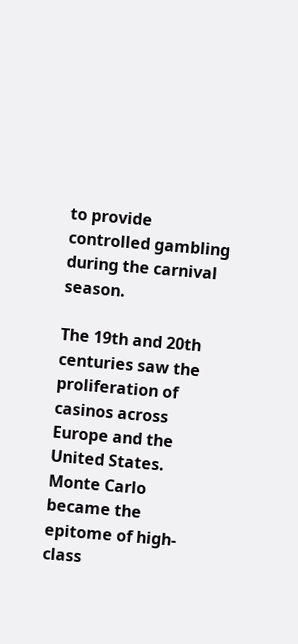to provide controlled gambling during the carnival season.

The 19th and 20th centuries saw the proliferation of casinos across Europe and the United States. Monte Carlo became the epitome of high-class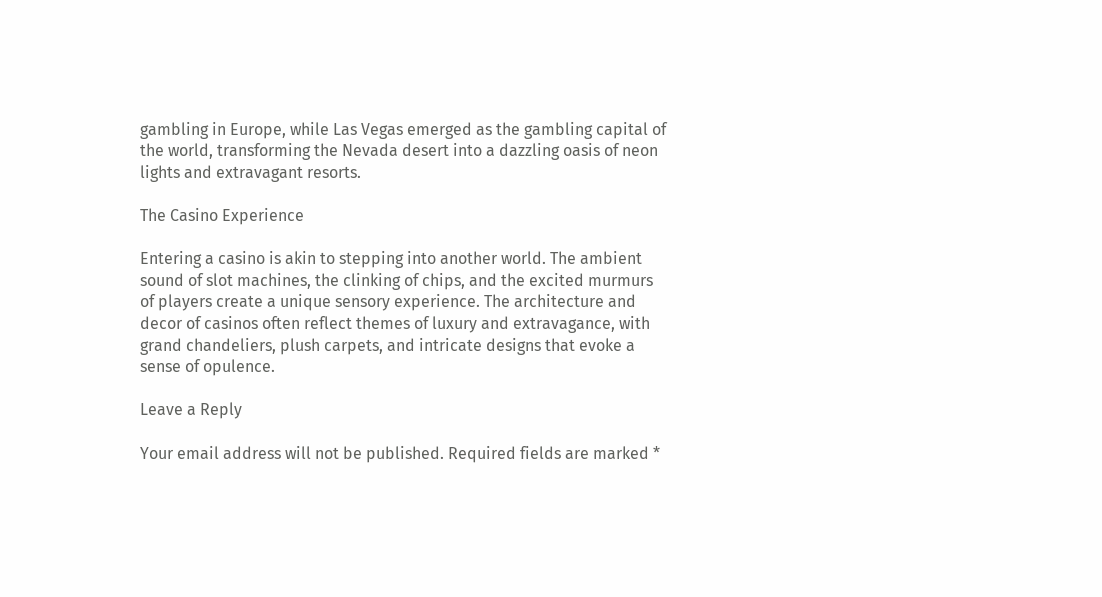gambling in Europe, while Las Vegas emerged as the gambling capital of the world, transforming the Nevada desert into a dazzling oasis of neon lights and extravagant resorts.

The Casino Experience

Entering a casino is akin to stepping into another world. The ambient sound of slot machines, the clinking of chips, and the excited murmurs of players create a unique sensory experience. The architecture and decor of casinos often reflect themes of luxury and extravagance, with grand chandeliers, plush carpets, and intricate designs that evoke a sense of opulence.

Leave a Reply

Your email address will not be published. Required fields are marked *